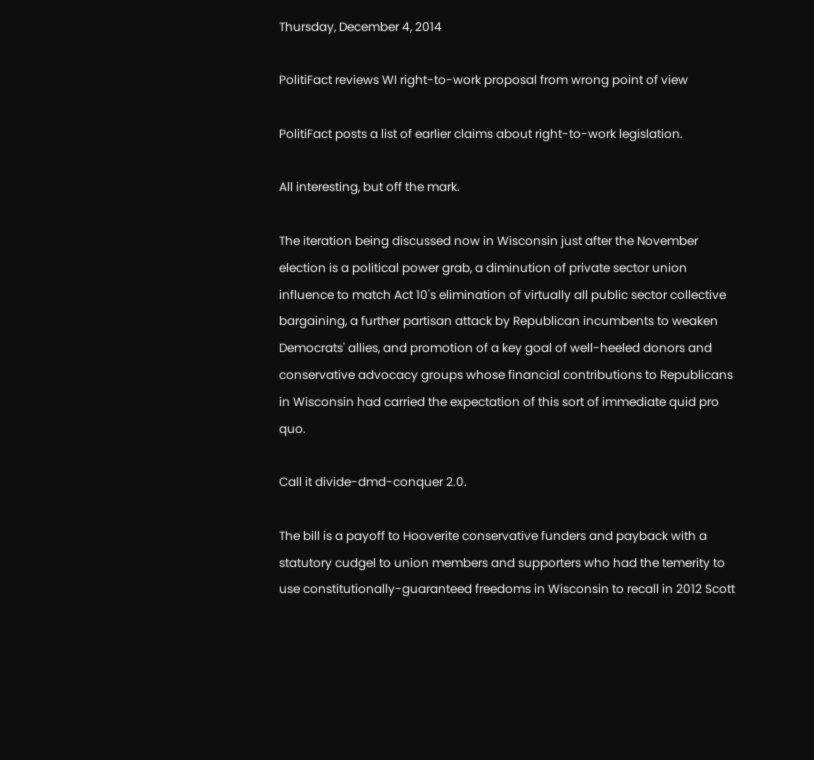Thursday, December 4, 2014

PolitiFact reviews WI right-to-work proposal from wrong point of view

PolitiFact posts a list of earlier claims about right-to-work legislation.

All interesting, but off the mark.

The iteration being discussed now in Wisconsin just after the November election is a political power grab, a diminution of private sector union influence to match Act 10's elimination of virtually all public sector collective bargaining, a further partisan attack by Republican incumbents to weaken Democrats' allies, and promotion of a key goal of well-heeled donors and conservative advocacy groups whose financial contributions to Republicans in Wisconsin had carried the expectation of this sort of immediate quid pro quo.

Call it divide-dmd-conquer 2.0.

The bill is a payoff to Hooverite conservative funders and payback with a statutory cudgel to union members and supporters who had the temerity to use constitutionally-guaranteed freedoms in Wisconsin to recall in 2012 Scott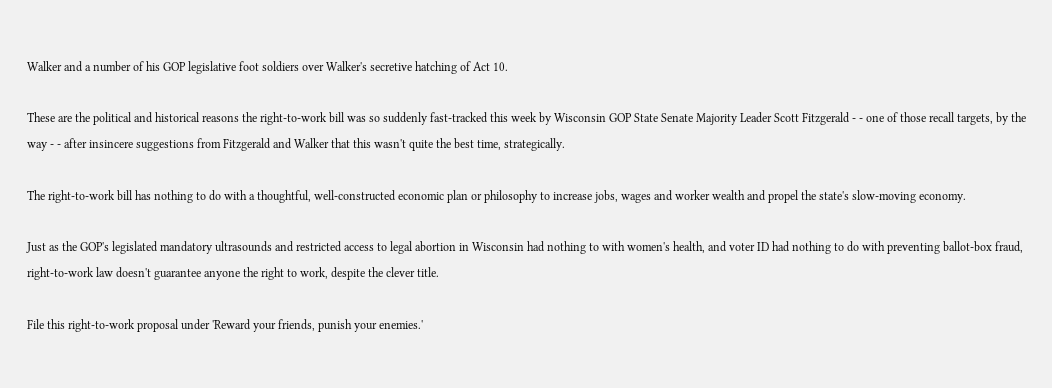Walker and a number of his GOP legislative foot soldiers over Walker's secretive hatching of Act 10.

These are the political and historical reasons the right-to-work bill was so suddenly fast-tracked this week by Wisconsin GOP State Senate Majority Leader Scott Fitzgerald - - one of those recall targets, by the way - - after insincere suggestions from Fitzgerald and Walker that this wasn't quite the best time, strategically.

The right-to-work bill has nothing to do with a thoughtful, well-constructed economic plan or philosophy to increase jobs, wages and worker wealth and propel the state's slow-moving economy.

Just as the GOP's legislated mandatory ultrasounds and restricted access to legal abortion in Wisconsin had nothing to with women's health, and voter ID had nothing to do with preventing ballot-box fraud, right-to-work law doesn't guarantee anyone the right to work, despite the clever title.

File this right-to-work proposal under 'Reward your friends, punish your enemies.'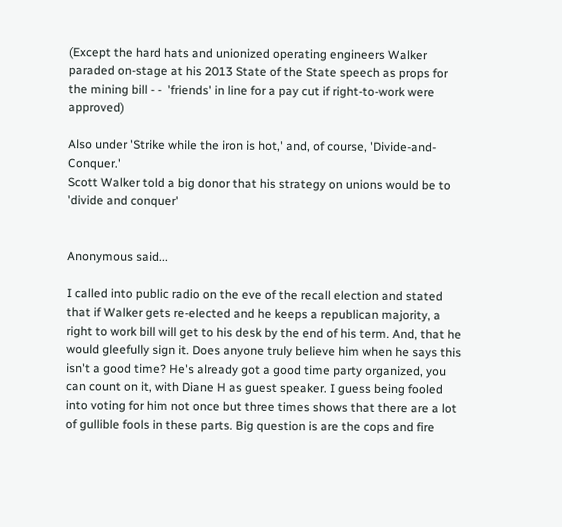(Except the hard hats and unionized operating engineers Walker paraded on-stage at his 2013 State of the State speech as props for the mining bill - -  'friends' in line for a pay cut if right-to-work were approved)

Also under 'Strike while the iron is hot,' and, of course, 'Divide-and-Conquer.'
Scott Walker told a big donor that his strategy on unions would be to 'divide and conquer'


Anonymous said...

I called into public radio on the eve of the recall election and stated that if Walker gets re-elected and he keeps a republican majority, a right to work bill will get to his desk by the end of his term. And, that he would gleefully sign it. Does anyone truly believe him when he says this isn't a good time? He's already got a good time party organized, you can count on it, with Diane H as guest speaker. I guess being fooled into voting for him not once but three times shows that there are a lot of gullible fools in these parts. Big question is are the cops and fire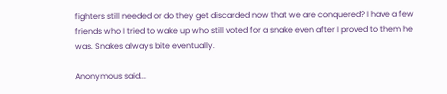fighters still needed or do they get discarded now that we are conquered? I have a few friends who I tried to wake up who still voted for a snake even after I proved to them he was. Snakes always bite eventually.

Anonymous said...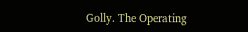Golly. The Operating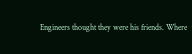Engineers thought they were his friends. Where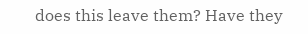does this leave them? Have they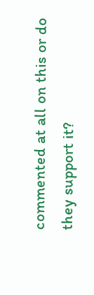commented at all on this or do they support it?